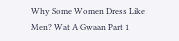Why Some Women Dress Like Men? Wat A Gwaan Part 1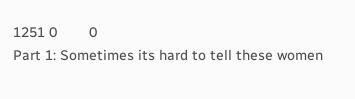1251 0        0
Part 1: Sometimes its hard to tell these women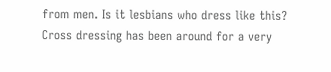from men. Is it lesbians who dress like this? Cross dressing has been around for a very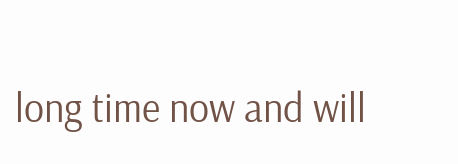long time now and will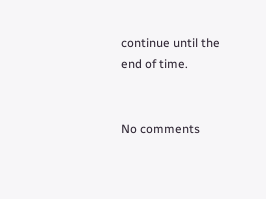continue until the end of time.


No comments